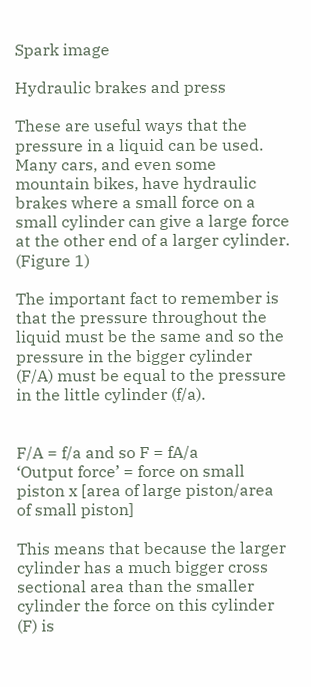Spark image

Hydraulic brakes and press

These are useful ways that the pressure in a liquid can be used. Many cars, and even some mountain bikes, have hydraulic brakes where a small force on a small cylinder can give a large force at the other end of a larger cylinder. (Figure 1)

The important fact to remember is that the pressure throughout the liquid must be the same and so the pressure in the bigger cylinder (F/A) must be equal to the pressure in the little cylinder (f/a).


F/A = f/a and so F = fA/a
‘Output force’ = force on small piston x [area of large piston/area of small piston]

This means that because the larger cylinder has a much bigger cross sectional area than the smaller cylinder the force on this cylinder (F) is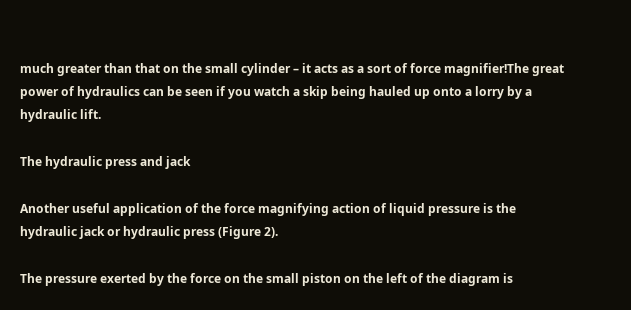much greater than that on the small cylinder – it acts as a sort of force magnifier!The great power of hydraulics can be seen if you watch a skip being hauled up onto a lorry by a hydraulic lift.

The hydraulic press and jack

Another useful application of the force magnifying action of liquid pressure is the hydraulic jack or hydraulic press (Figure 2).

The pressure exerted by the force on the small piston on the left of the diagram is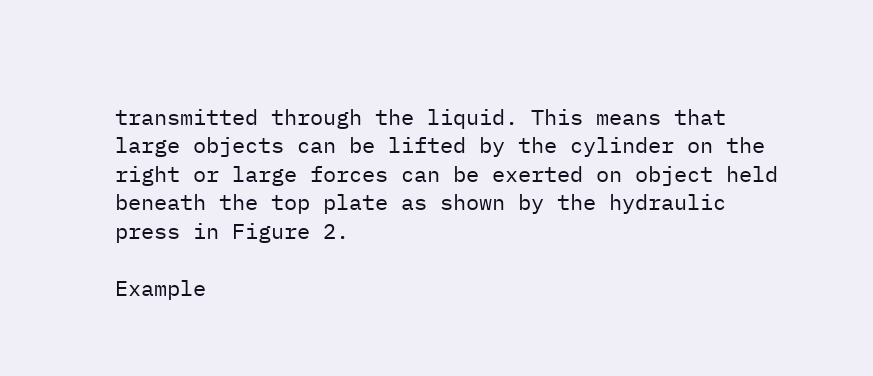transmitted through the liquid. This means that large objects can be lifted by the cylinder on the right or large forces can be exerted on object held beneath the top plate as shown by the hydraulic press in Figure 2.

Example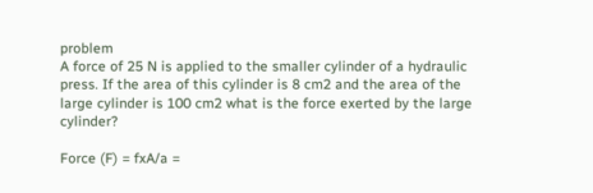problem
A force of 25 N is applied to the smaller cylinder of a hydraulic press. If the area of this cylinder is 8 cm2 and the area of the large cylinder is 100 cm2 what is the force exerted by the large cylinder?

Force (F) = fxA/a =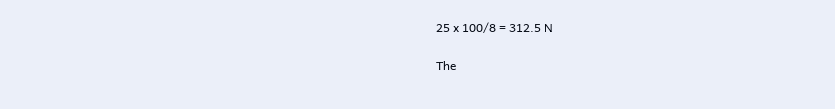25 x 100/8 = 312.5 N

The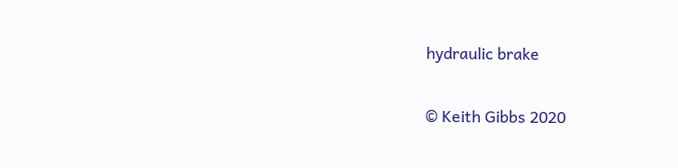hydraulic brake

© Keith Gibbs 2020